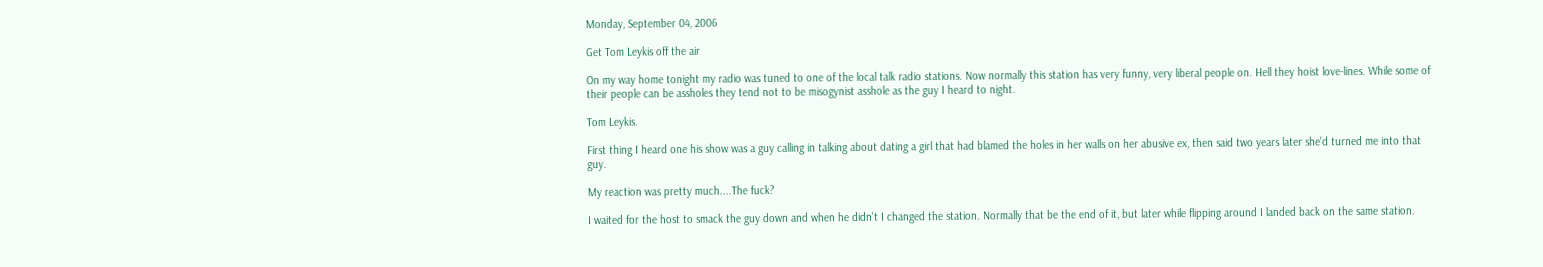Monday, September 04, 2006

Get Tom Leykis off the air

On my way home tonight my radio was tuned to one of the local talk radio stations. Now normally this station has very funny, very liberal people on. Hell they hoist love-lines. While some of their people can be assholes they tend not to be misogynist asshole as the guy I heard to night.

Tom Leykis.

First thing I heard one his show was a guy calling in talking about dating a girl that had blamed the holes in her walls on her abusive ex, then said two years later she'd turned me into that guy.

My reaction was pretty much....The fuck?

I waited for the host to smack the guy down and when he didn't I changed the station. Normally that be the end of it, but later while flipping around I landed back on the same station.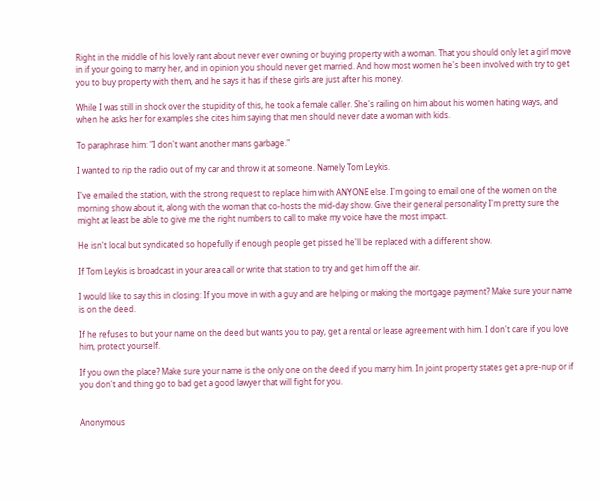Right in the middle of his lovely rant about never ever owning or buying property with a woman. That you should only let a girl move in if your going to marry her, and in opinion you should never get married. And how most women he's been involved with try to get you to buy property with them, and he says it has if these girls are just after his money.

While I was still in shock over the stupidity of this, he took a female caller. She's railing on him about his women hating ways, and when he asks her for examples she cites him saying that men should never date a woman with kids.

To paraphrase him: "I don't want another mans garbage."

I wanted to rip the radio out of my car and throw it at someone. Namely Tom Leykis.

I've emailed the station, with the strong request to replace him with ANYONE else. I'm going to email one of the women on the morning show about it, along with the woman that co-hosts the mid-day show. Give their general personality I'm pretty sure the might at least be able to give me the right numbers to call to make my voice have the most impact.

He isn't local but syndicated so hopefully if enough people get pissed he'll be replaced with a different show.

If Tom Leykis is broadcast in your area call or write that station to try and get him off the air.

I would like to say this in closing: If you move in with a guy and are helping or making the mortgage payment? Make sure your name is on the deed.

If he refuses to but your name on the deed but wants you to pay, get a rental or lease agreement with him. I don't care if you love him, protect yourself.

If you own the place? Make sure your name is the only one on the deed if you marry him. In joint property states get a pre-nup or if you don't and thing go to bad get a good lawyer that will fight for you.


Anonymous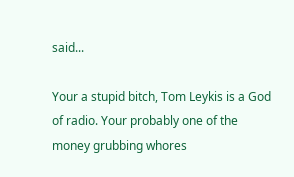said...

Your a stupid bitch, Tom Leykis is a God of radio. Your probably one of the money grubbing whores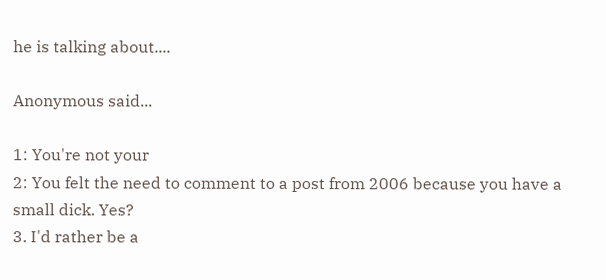he is talking about....

Anonymous said...

1: You're not your
2: You felt the need to comment to a post from 2006 because you have a small dick. Yes?
3. I'd rather be a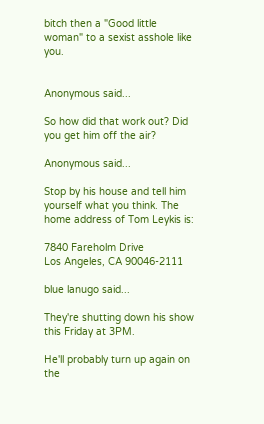bitch then a "Good little woman" to a sexist asshole like you.


Anonymous said...

So how did that work out? Did you get him off the air?

Anonymous said...

Stop by his house and tell him yourself what you think. The home address of Tom Leykis is:

7840 Fareholm Drive
Los Angeles, CA 90046-2111

blue lanugo said...

They're shutting down his show this Friday at 3PM.

He'll probably turn up again on the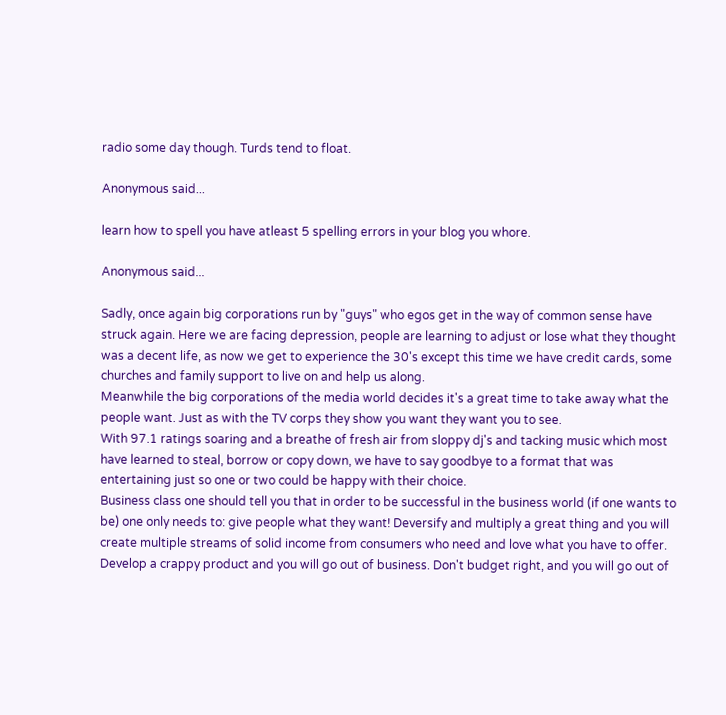radio some day though. Turds tend to float.

Anonymous said...

learn how to spell you have atleast 5 spelling errors in your blog you whore.

Anonymous said...

Sadly, once again big corporations run by "guys" who egos get in the way of common sense have struck again. Here we are facing depression, people are learning to adjust or lose what they thought was a decent life, as now we get to experience the 30's except this time we have credit cards, some churches and family support to live on and help us along.
Meanwhile the big corporations of the media world decides it's a great time to take away what the people want. Just as with the TV corps they show you want they want you to see.
With 97.1 ratings soaring and a breathe of fresh air from sloppy dj's and tacking music which most have learned to steal, borrow or copy down, we have to say goodbye to a format that was entertaining just so one or two could be happy with their choice.
Business class one should tell you that in order to be successful in the business world (if one wants to be) one only needs to: give people what they want! Deversify and multiply a great thing and you will create multiple streams of solid income from consumers who need and love what you have to offer.
Develop a crappy product and you will go out of business. Don't budget right, and you will go out of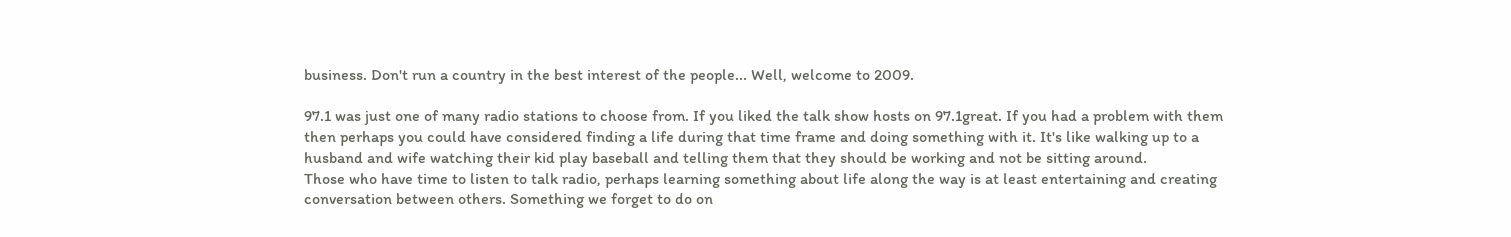business. Don't run a country in the best interest of the people... Well, welcome to 2009.

97.1 was just one of many radio stations to choose from. If you liked the talk show hosts on 97.1great. If you had a problem with them then perhaps you could have considered finding a life during that time frame and doing something with it. It's like walking up to a husband and wife watching their kid play baseball and telling them that they should be working and not be sitting around.
Those who have time to listen to talk radio, perhaps learning something about life along the way is at least entertaining and creating conversation between others. Something we forget to do on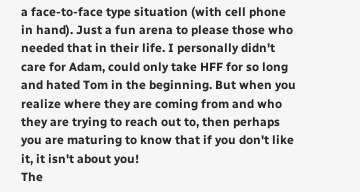a face-to-face type situation (with cell phone in hand). Just a fun arena to please those who needed that in their life. I personally didn't care for Adam, could only take HFF for so long and hated Tom in the beginning. But when you realize where they are coming from and who they are trying to reach out to, then perhaps you are maturing to know that if you don't like it, it isn't about you!
The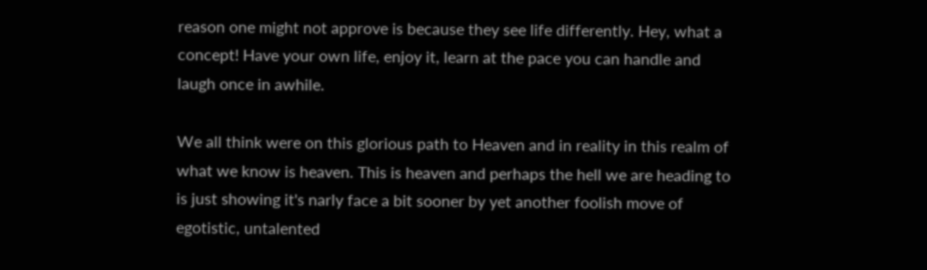reason one might not approve is because they see life differently. Hey, what a concept! Have your own life, enjoy it, learn at the pace you can handle and laugh once in awhile.

We all think were on this glorious path to Heaven and in reality in this realm of what we know is heaven. This is heaven and perhaps the hell we are heading to is just showing it's narly face a bit sooner by yet another foolish move of egotistic, untalented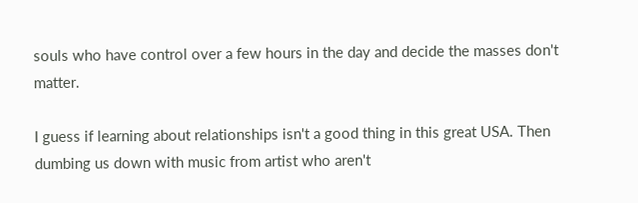souls who have control over a few hours in the day and decide the masses don't matter.

I guess if learning about relationships isn't a good thing in this great USA. Then dumbing us down with music from artist who aren't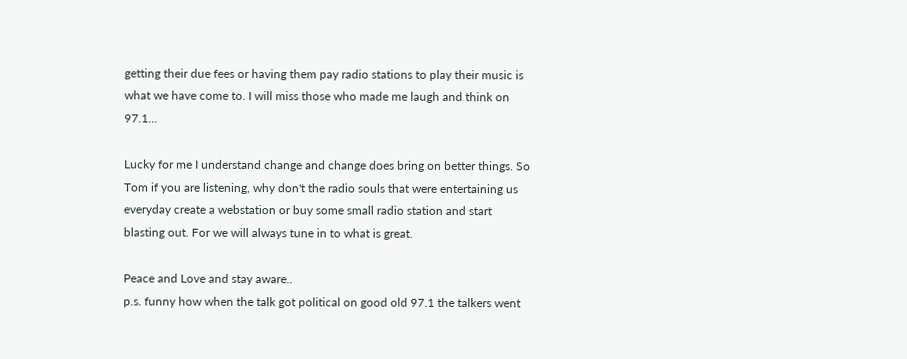getting their due fees or having them pay radio stations to play their music is what we have come to. I will miss those who made me laugh and think on 97.1...

Lucky for me I understand change and change does bring on better things. So Tom if you are listening, why don't the radio souls that were entertaining us everyday create a webstation or buy some small radio station and start blasting out. For we will always tune in to what is great.

Peace and Love and stay aware..
p.s. funny how when the talk got political on good old 97.1 the talkers went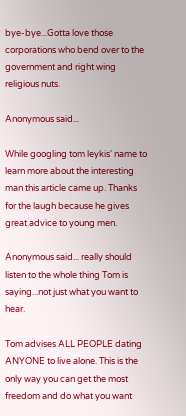bye-bye...Gotta love those corporations who bend over to the government and right wing religious nuts.

Anonymous said...

While googling tom leykis' name to learn more about the interesting man this article came up. Thanks for the laugh because he gives great advice to young men.

Anonymous said... really should listen to the whole thing Tom is saying...not just what you want to hear.

Tom advises ALL PEOPLE dating ANYONE to live alone. This is the only way you can get the most freedom and do what you want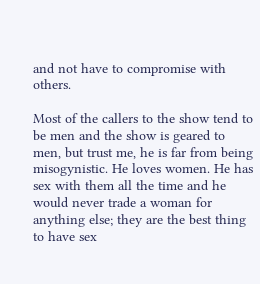and not have to compromise with others.

Most of the callers to the show tend to be men and the show is geared to men, but trust me, he is far from being misogynistic. He loves women. He has sex with them all the time and he would never trade a woman for anything else; they are the best thing to have sex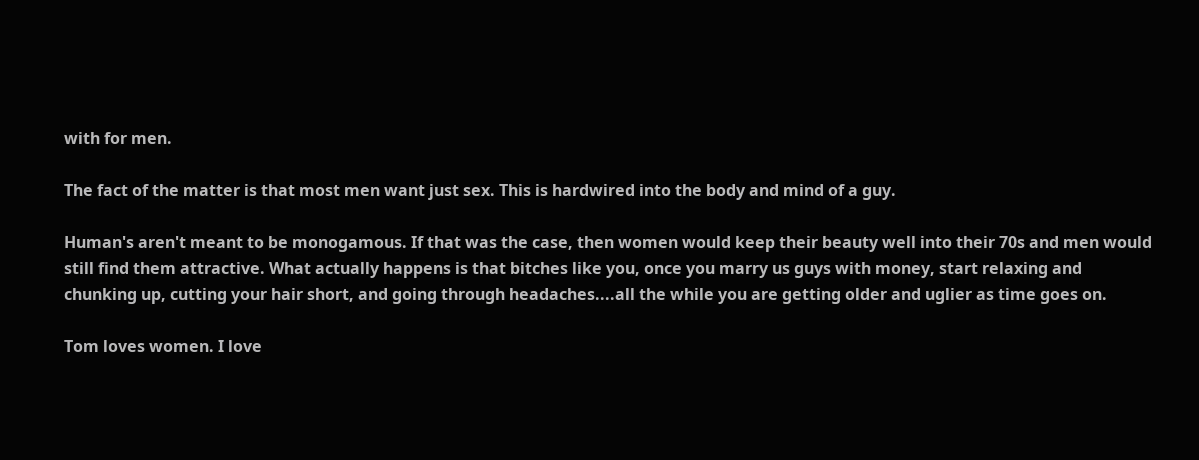with for men.

The fact of the matter is that most men want just sex. This is hardwired into the body and mind of a guy.

Human's aren't meant to be monogamous. If that was the case, then women would keep their beauty well into their 70s and men would still find them attractive. What actually happens is that bitches like you, once you marry us guys with money, start relaxing and chunking up, cutting your hair short, and going through headaches....all the while you are getting older and uglier as time goes on.

Tom loves women. I love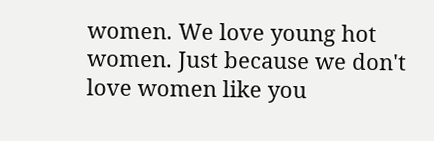women. We love young hot women. Just because we don't love women like you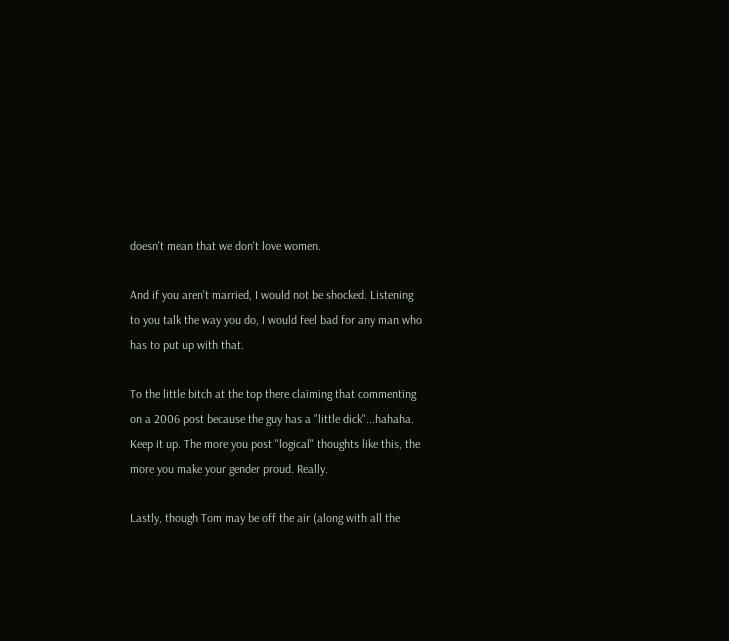doesn't mean that we don't love women.

And if you aren't married, I would not be shocked. Listening to you talk the way you do, I would feel bad for any man who has to put up with that.

To the little bitch at the top there claiming that commenting on a 2006 post because the guy has a "little dick"...hahaha. Keep it up. The more you post "logical" thoughts like this, the more you make your gender proud. Really.

Lastly, though Tom may be off the air (along with all the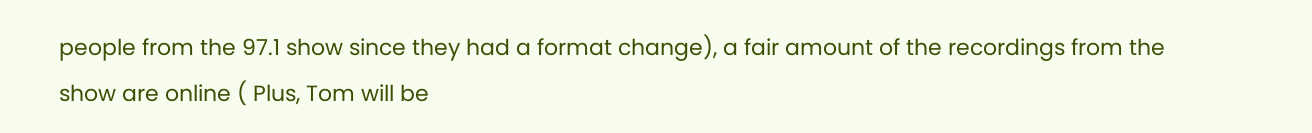people from the 97.1 show since they had a format change), a fair amount of the recordings from the show are online ( Plus, Tom will be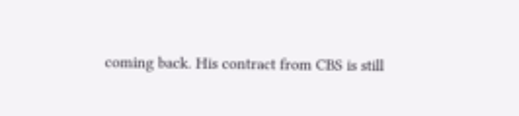coming back. His contract from CBS is still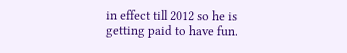in effect till 2012 so he is getting paid to have fun.